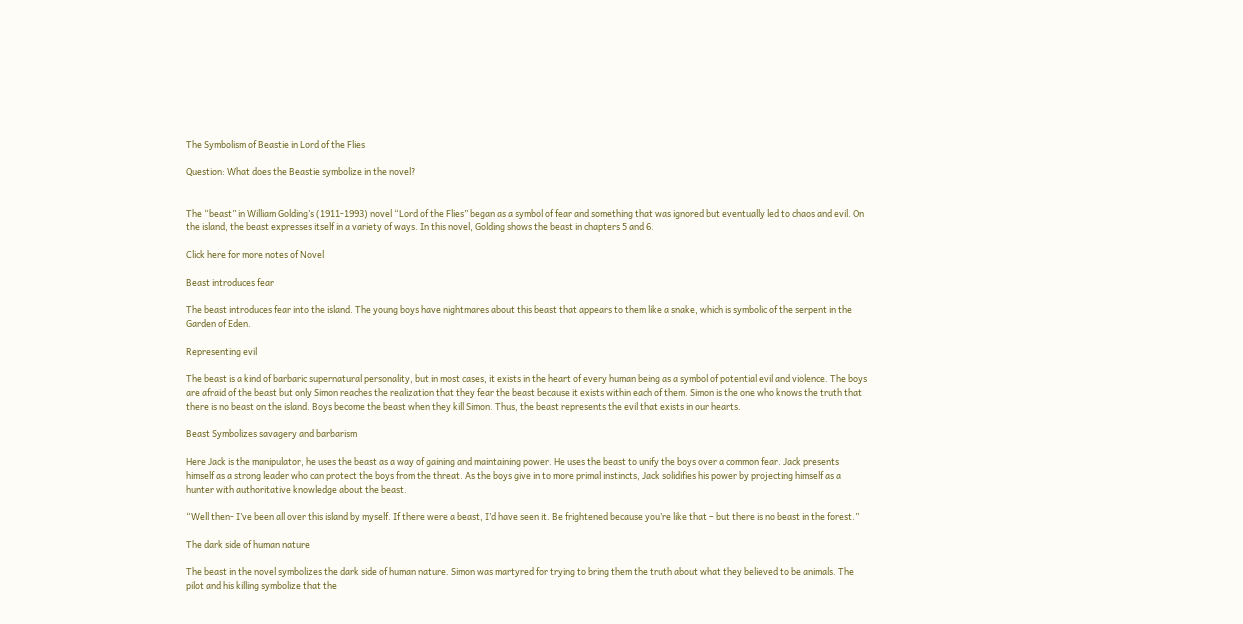The Symbolism of Beastie in Lord of the Flies

Question: What does the Beastie symbolize in the novel?


The “beast” in William Golding’s (1911-1993) novel “Lord of the Flies” began as a symbol of fear and something that was ignored but eventually led to chaos and evil. On the island, the beast expresses itself in a variety of ways. In this novel, Golding shows the beast in chapters 5 and 6.

Click here for more notes of Novel

Beast introduces fear

The beast introduces fear into the island. The young boys have nightmares about this beast that appears to them like a snake, which is symbolic of the serpent in the Garden of Eden.

Representing evil

The beast is a kind of barbaric supernatural personality, but in most cases, it exists in the heart of every human being as a symbol of potential evil and violence. The boys are afraid of the beast but only Simon reaches the realization that they fear the beast because it exists within each of them. Simon is the one who knows the truth that there is no beast on the island. Boys become the beast when they kill Simon. Thus, the beast represents the evil that exists in our hearts.

Beast Symbolizes savagery and barbarism

Here Jack is the manipulator, he uses the beast as a way of gaining and maintaining power. He uses the beast to unify the boys over a common fear. Jack presents himself as a strong leader who can protect the boys from the threat. As the boys give in to more primal instincts, Jack solidifies his power by projecting himself as a hunter with authoritative knowledge about the beast.

“Well then- I’ve been all over this island by myself. If there were a beast, I’d have seen it. Be frightened because you’re like that – but there is no beast in the forest.”

The dark side of human nature

The beast in the novel symbolizes the dark side of human nature. Simon was martyred for trying to bring them the truth about what they believed to be animals. The pilot and his killing symbolize that the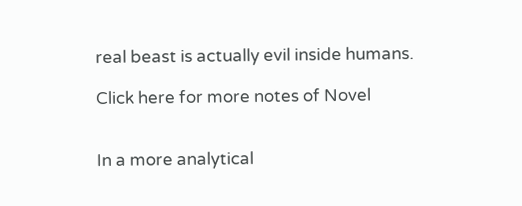real beast is actually evil inside humans.

Click here for more notes of Novel


In a more analytical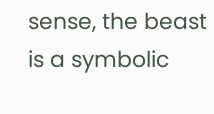sense, the beast is a symbolic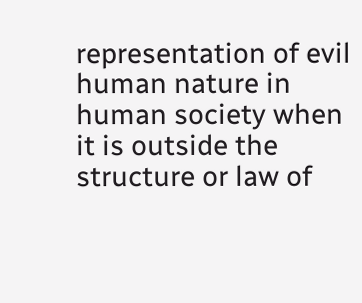representation of evil human nature in human society when it is outside the structure or law of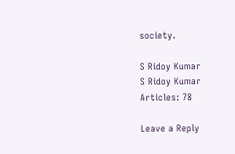society.

S Ridoy Kumar
S Ridoy Kumar
Articles: 78

Leave a Reply